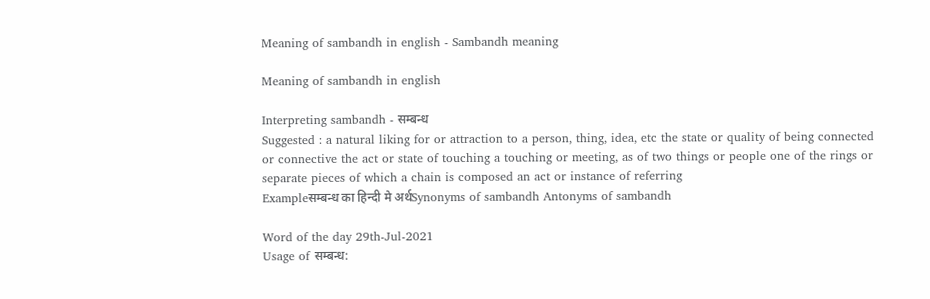Meaning of sambandh in english - Sambandh meaning

Meaning of sambandh in english

Interpreting sambandh - सम्बन्ध
Suggested : a natural liking for or attraction to a person, thing, idea, etc the state or quality of being connected or connective the act or state of touching a touching or meeting, as of two things or people one of the rings or separate pieces of which a chain is composed an act or instance of referring
Exampleसम्बन्ध का हिन्दी मे अर्थSynonyms of sambandh Antonyms of sambandh

Word of the day 29th-Jul-2021
Usage of सम्बन्ध: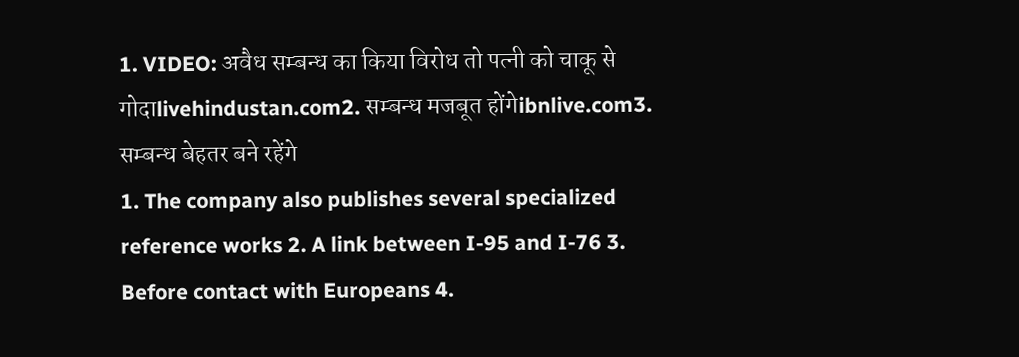1. VIDEO: अवैध सम्बन्ध का किया विरोध तो पत्नी को चाकू से गोदाlivehindustan.com2. सम्बन्ध मजबूत होंगेibnlive.com3. सम्बन्ध बेहतर बने रहेंगे
1. The company also publishes several specialized reference works 2. A link between I-95 and I-76 3. Before contact with Europeans 4.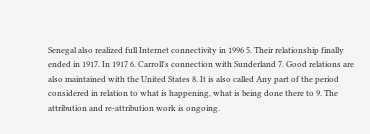Senegal also realized full Internet connectivity in 1996 5. Their relationship finally ended in 1917. In 1917 6. Carroll's connection with Sunderland 7. Good relations are also maintained with the United States 8. It is also called Any part of the period considered in relation to what is happening, what is being done there to 9. The attribution and re-attribution work is ongoing.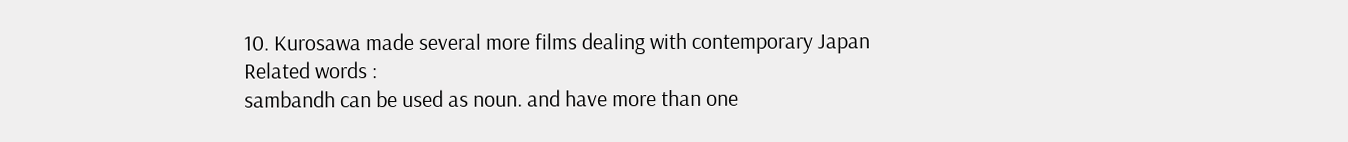10. Kurosawa made several more films dealing with contemporary Japan
Related words :
sambandh can be used as noun. and have more than one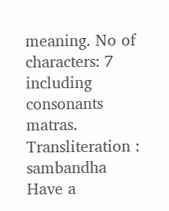meaning. No of characters: 7 including consonants matras. Transliteration : sambandha
Have a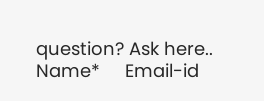question? Ask here..
Name*     Email-id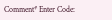Comment* Enter Code: